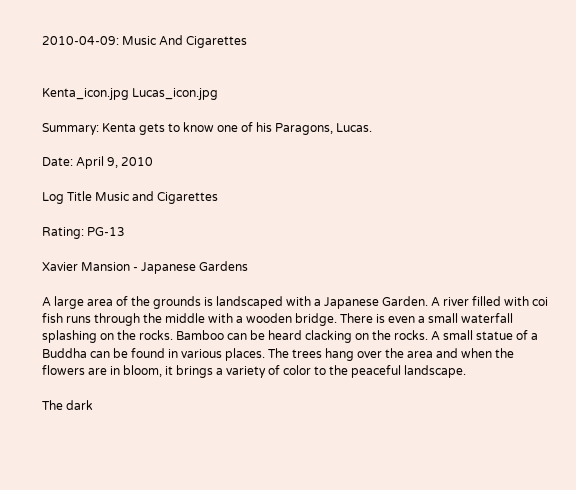2010-04-09: Music And Cigarettes


Kenta_icon.jpg Lucas_icon.jpg

Summary: Kenta gets to know one of his Paragons, Lucas.

Date: April 9, 2010

Log Title Music and Cigarettes

Rating: PG-13

Xavier Mansion - Japanese Gardens

A large area of the grounds is landscaped with a Japanese Garden. A river filled with coi fish runs through the middle with a wooden bridge. There is even a small waterfall splashing on the rocks. Bamboo can be heard clacking on the rocks. A small statue of a Buddha can be found in various places. The trees hang over the area and when the flowers are in bloom, it brings a variety of color to the peaceful landscape.

The dark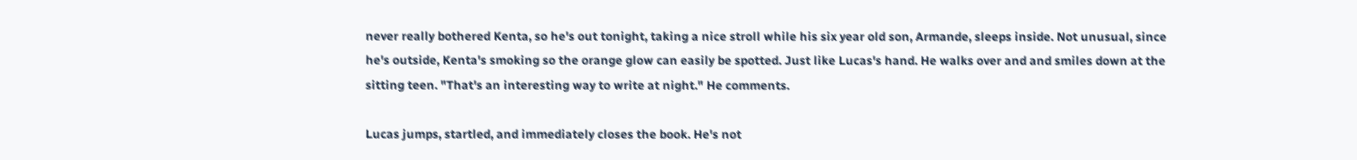never really bothered Kenta, so he's out tonight, taking a nice stroll while his six year old son, Armande, sleeps inside. Not unusual, since he's outside, Kenta's smoking so the orange glow can easily be spotted. Just like Lucas's hand. He walks over and and smiles down at the sitting teen. "That's an interesting way to write at night." He comments.

Lucas jumps, startled, and immediately closes the book. He's not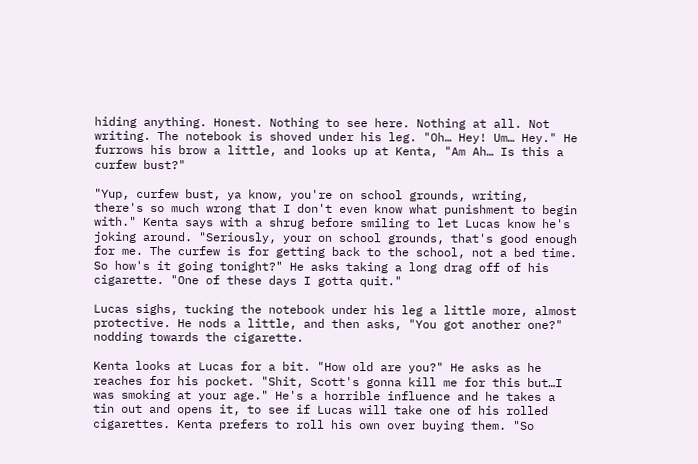hiding anything. Honest. Nothing to see here. Nothing at all. Not writing. The notebook is shoved under his leg. "Oh… Hey! Um… Hey." He furrows his brow a little, and looks up at Kenta, "Am Ah… Is this a curfew bust?"

"Yup, curfew bust, ya know, you're on school grounds, writing, there's so much wrong that I don't even know what punishment to begin with." Kenta says with a shrug before smiling to let Lucas know he's joking around. "Seriously, your on school grounds, that's good enough for me. The curfew is for getting back to the school, not a bed time. So how's it going tonight?" He asks taking a long drag off of his cigarette. "One of these days I gotta quit."

Lucas sighs, tucking the notebook under his leg a little more, almost protective. He nods a little, and then asks, "You got another one?" nodding towards the cigarette.

Kenta looks at Lucas for a bit. "How old are you?" He asks as he reaches for his pocket. "Shit, Scott's gonna kill me for this but…I was smoking at your age." He's a horrible influence and he takes a tin out and opens it, to see if Lucas will take one of his rolled cigarettes. Kenta prefers to roll his own over buying them. "So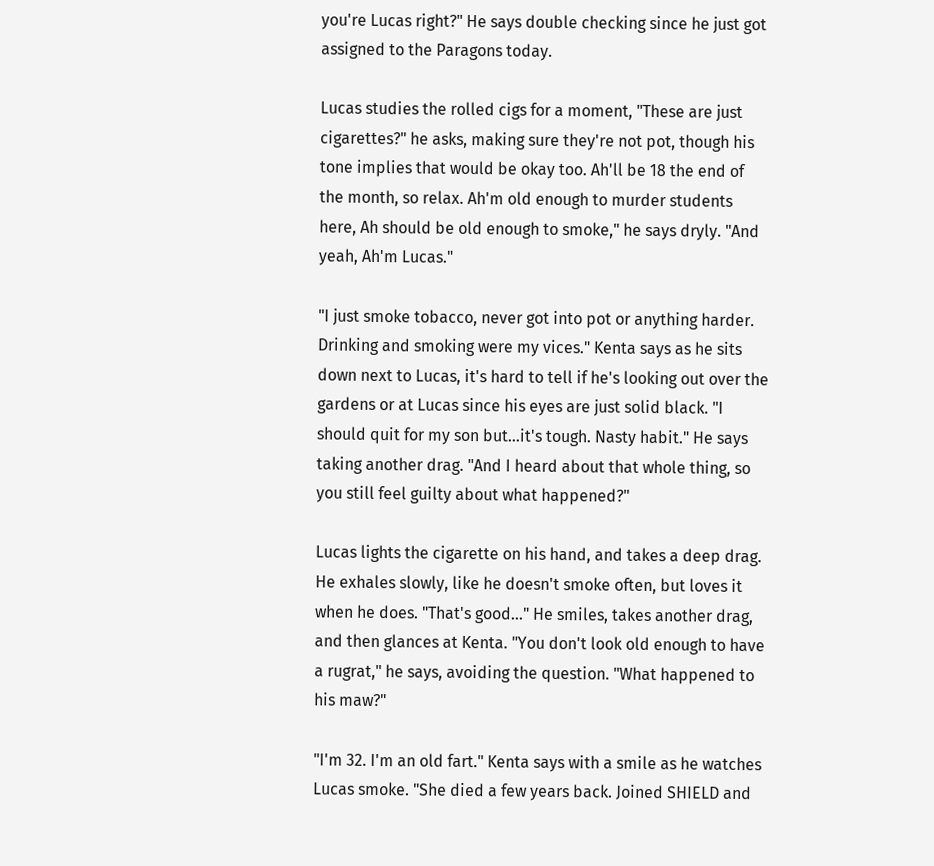you're Lucas right?" He says double checking since he just got assigned to the Paragons today.

Lucas studies the rolled cigs for a moment, "These are just cigarettes?" he asks, making sure they're not pot, though his tone implies that would be okay too. Ah'll be 18 the end of the month, so relax. Ah'm old enough to murder students here, Ah should be old enough to smoke," he says dryly. "And yeah, Ah'm Lucas."

"I just smoke tobacco, never got into pot or anything harder. Drinking and smoking were my vices." Kenta says as he sits down next to Lucas, it's hard to tell if he's looking out over the gardens or at Lucas since his eyes are just solid black. "I should quit for my son but…it's tough. Nasty habit." He says taking another drag. "And I heard about that whole thing, so you still feel guilty about what happened?"

Lucas lights the cigarette on his hand, and takes a deep drag. He exhales slowly, like he doesn't smoke often, but loves it when he does. "That's good…" He smiles, takes another drag, and then glances at Kenta. "You don't look old enough to have a rugrat," he says, avoiding the question. "What happened to his maw?"

"I'm 32. I'm an old fart." Kenta says with a smile as he watches Lucas smoke. "She died a few years back. Joined SHIELD and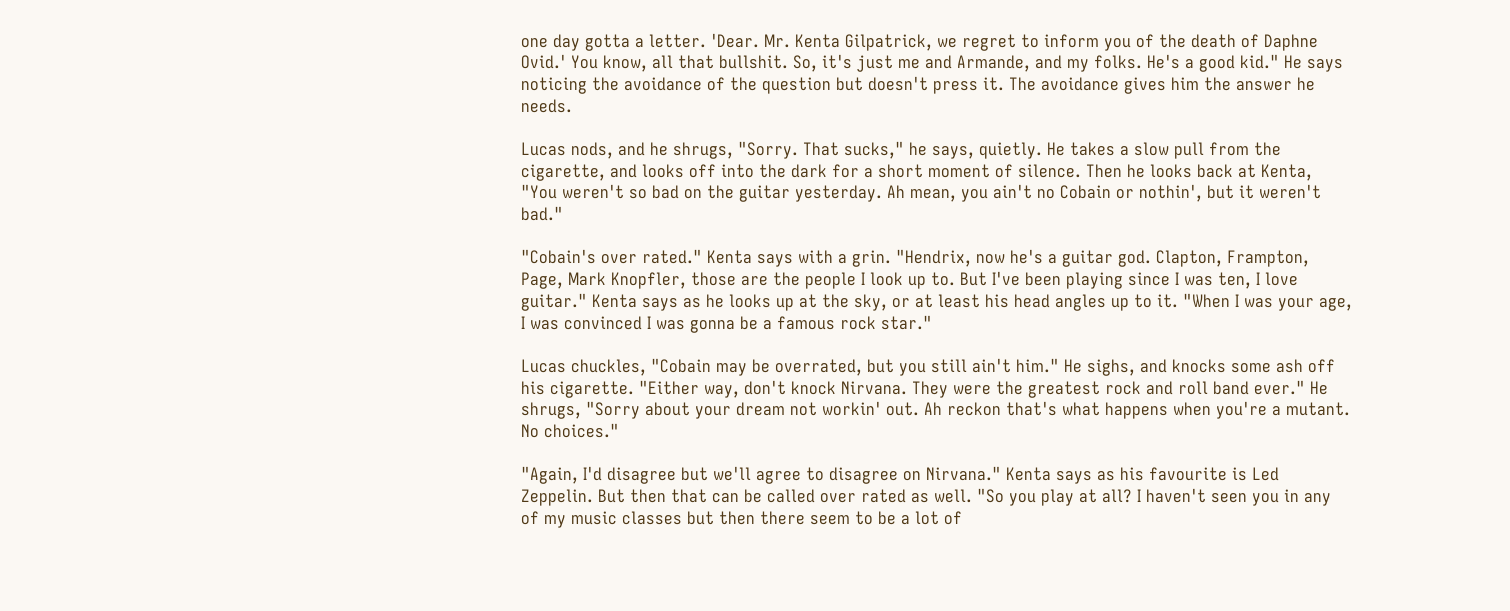one day gotta a letter. 'Dear. Mr. Kenta Gilpatrick, we regret to inform you of the death of Daphne Ovid.' You know, all that bullshit. So, it's just me and Armande, and my folks. He's a good kid." He says noticing the avoidance of the question but doesn't press it. The avoidance gives him the answer he needs.

Lucas nods, and he shrugs, "Sorry. That sucks," he says, quietly. He takes a slow pull from the cigarette, and looks off into the dark for a short moment of silence. Then he looks back at Kenta, "You weren't so bad on the guitar yesterday. Ah mean, you ain't no Cobain or nothin', but it weren't bad."

"Cobain's over rated." Kenta says with a grin. "Hendrix, now he's a guitar god. Clapton, Frampton, Page, Mark Knopfler, those are the people I look up to. But I've been playing since I was ten, I love guitar." Kenta says as he looks up at the sky, or at least his head angles up to it. "When I was your age, I was convinced I was gonna be a famous rock star."

Lucas chuckles, "Cobain may be overrated, but you still ain't him." He sighs, and knocks some ash off his cigarette. "Either way, don't knock Nirvana. They were the greatest rock and roll band ever." He shrugs, "Sorry about your dream not workin' out. Ah reckon that's what happens when you're a mutant. No choices."

"Again, I'd disagree but we'll agree to disagree on Nirvana." Kenta says as his favourite is Led Zeppelin. But then that can be called over rated as well. "So you play at all? I haven't seen you in any of my music classes but then there seem to be a lot of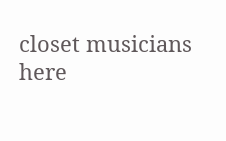closet musicians here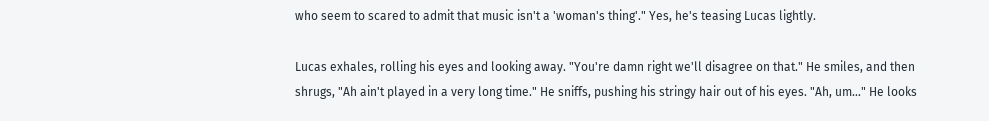who seem to scared to admit that music isn't a 'woman's thing'." Yes, he's teasing Lucas lightly.

Lucas exhales, rolling his eyes and looking away. "You're damn right we'll disagree on that." He smiles, and then shrugs, "Ah ain't played in a very long time." He sniffs, pushing his stringy hair out of his eyes. "Ah, um…" He looks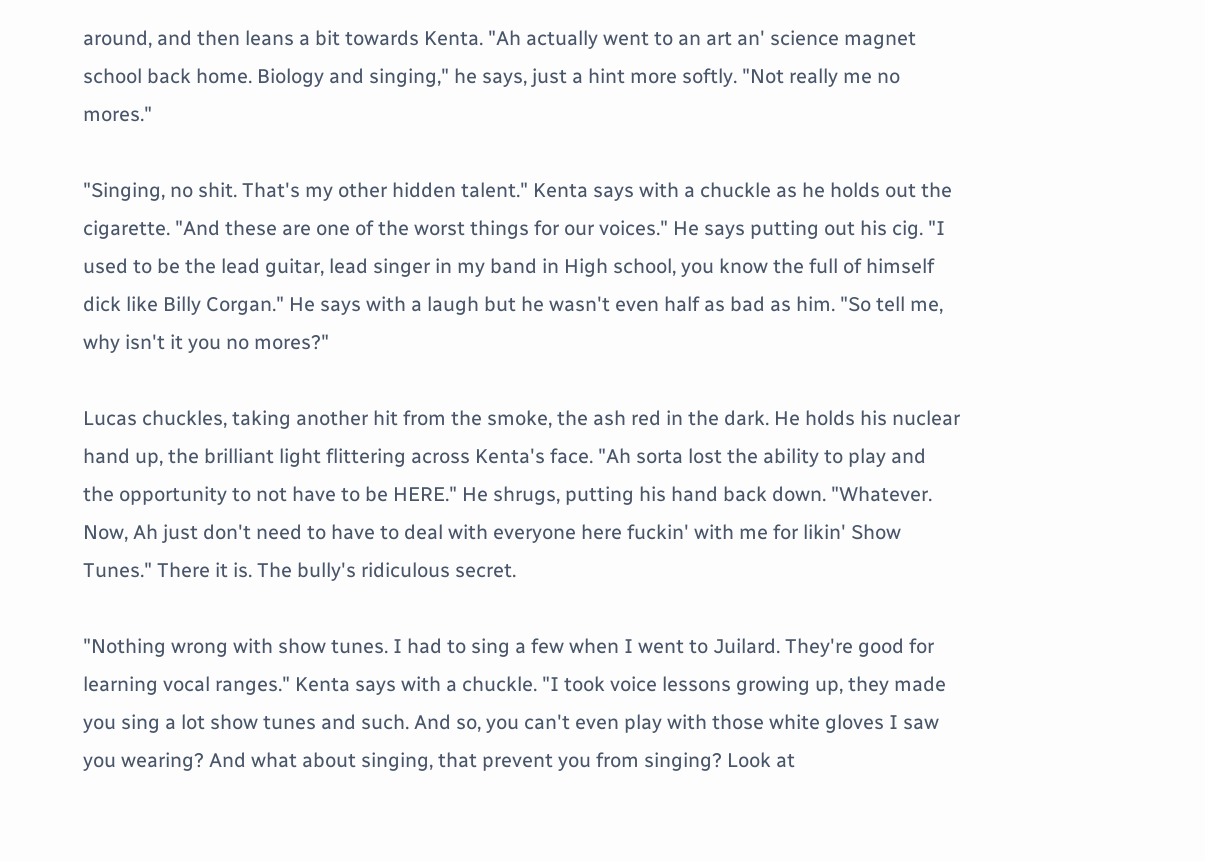around, and then leans a bit towards Kenta. "Ah actually went to an art an' science magnet school back home. Biology and singing," he says, just a hint more softly. "Not really me no mores."

"Singing, no shit. That's my other hidden talent." Kenta says with a chuckle as he holds out the cigarette. "And these are one of the worst things for our voices." He says putting out his cig. "I used to be the lead guitar, lead singer in my band in High school, you know the full of himself dick like Billy Corgan." He says with a laugh but he wasn't even half as bad as him. "So tell me, why isn't it you no mores?"

Lucas chuckles, taking another hit from the smoke, the ash red in the dark. He holds his nuclear hand up, the brilliant light flittering across Kenta's face. "Ah sorta lost the ability to play and the opportunity to not have to be HERE." He shrugs, putting his hand back down. "Whatever. Now, Ah just don't need to have to deal with everyone here fuckin' with me for likin' Show Tunes." There it is. The bully's ridiculous secret.

"Nothing wrong with show tunes. I had to sing a few when I went to Juilard. They're good for learning vocal ranges." Kenta says with a chuckle. "I took voice lessons growing up, they made you sing a lot show tunes and such. And so, you can't even play with those white gloves I saw you wearing? And what about singing, that prevent you from singing? Look at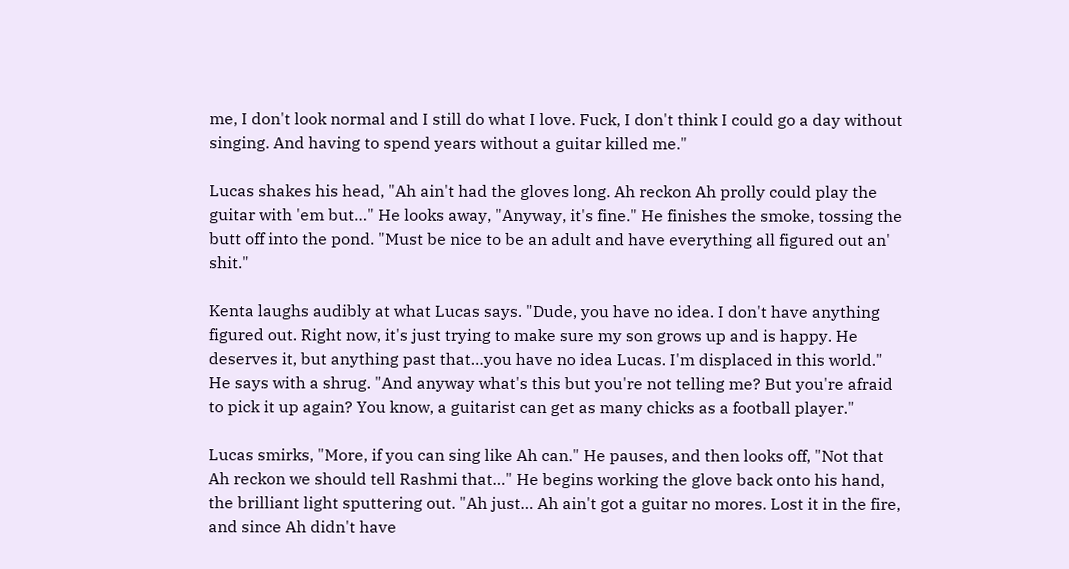me, I don't look normal and I still do what I love. Fuck, I don't think I could go a day without singing. And having to spend years without a guitar killed me."

Lucas shakes his head, "Ah ain't had the gloves long. Ah reckon Ah prolly could play the guitar with 'em but…" He looks away, "Anyway, it's fine." He finishes the smoke, tossing the butt off into the pond. "Must be nice to be an adult and have everything all figured out an' shit."

Kenta laughs audibly at what Lucas says. "Dude, you have no idea. I don't have anything figured out. Right now, it's just trying to make sure my son grows up and is happy. He deserves it, but anything past that…you have no idea Lucas. I'm displaced in this world." He says with a shrug. "And anyway what's this but you're not telling me? But you're afraid to pick it up again? You know, a guitarist can get as many chicks as a football player."

Lucas smirks, "More, if you can sing like Ah can." He pauses, and then looks off, "Not that Ah reckon we should tell Rashmi that…" He begins working the glove back onto his hand, the brilliant light sputtering out. "Ah just… Ah ain't got a guitar no mores. Lost it in the fire, and since Ah didn't have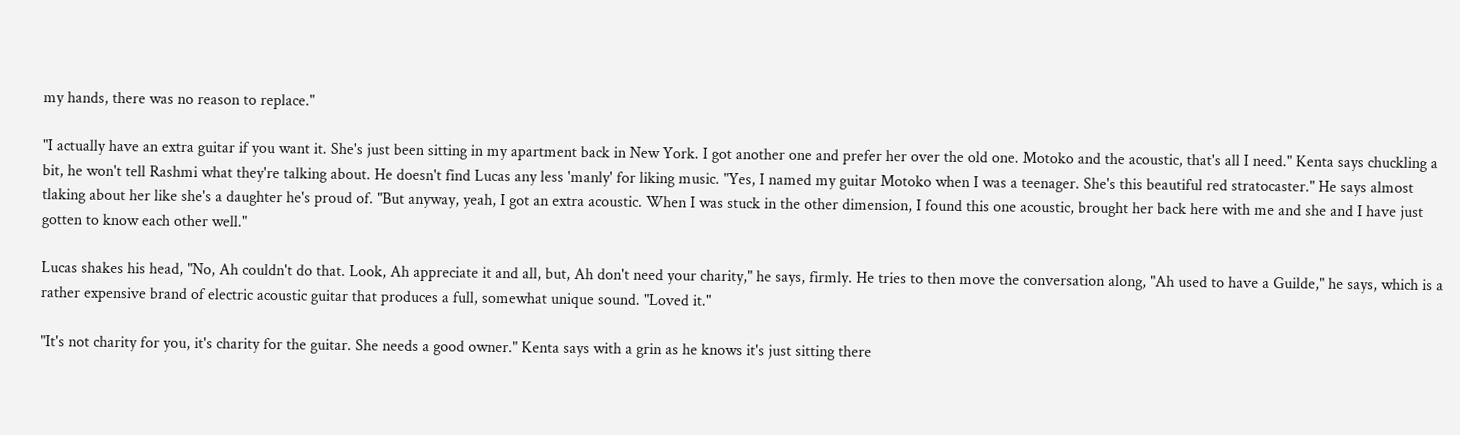my hands, there was no reason to replace."

"I actually have an extra guitar if you want it. She's just been sitting in my apartment back in New York. I got another one and prefer her over the old one. Motoko and the acoustic, that's all I need." Kenta says chuckling a bit, he won't tell Rashmi what they're talking about. He doesn't find Lucas any less 'manly' for liking music. "Yes, I named my guitar Motoko when I was a teenager. She's this beautiful red stratocaster." He says almost tlaking about her like she's a daughter he's proud of. "But anyway, yeah, I got an extra acoustic. When I was stuck in the other dimension, I found this one acoustic, brought her back here with me and she and I have just gotten to know each other well."

Lucas shakes his head, "No, Ah couldn't do that. Look, Ah appreciate it and all, but, Ah don't need your charity," he says, firmly. He tries to then move the conversation along, "Ah used to have a Guilde," he says, which is a rather expensive brand of electric acoustic guitar that produces a full, somewhat unique sound. "Loved it."

"It's not charity for you, it's charity for the guitar. She needs a good owner." Kenta says with a grin as he knows it's just sitting there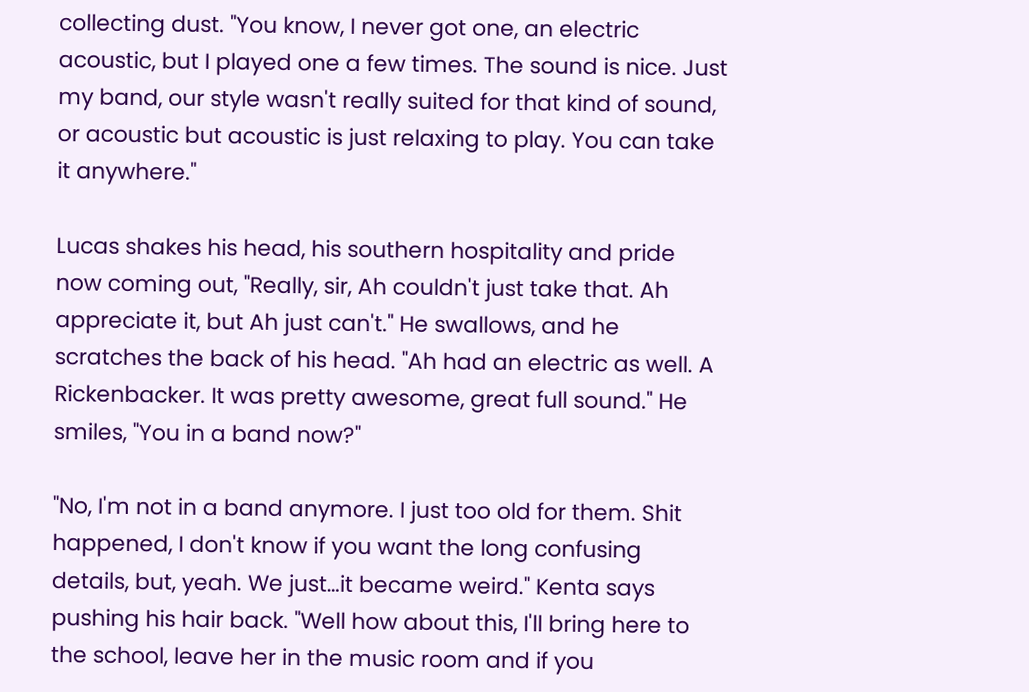collecting dust. "You know, I never got one, an electric acoustic, but I played one a few times. The sound is nice. Just my band, our style wasn't really suited for that kind of sound, or acoustic but acoustic is just relaxing to play. You can take it anywhere."

Lucas shakes his head, his southern hospitality and pride now coming out, "Really, sir, Ah couldn't just take that. Ah appreciate it, but Ah just can't." He swallows, and he scratches the back of his head. "Ah had an electric as well. A Rickenbacker. It was pretty awesome, great full sound." He smiles, "You in a band now?"

"No, I'm not in a band anymore. I just too old for them. Shit happened, I don't know if you want the long confusing details, but, yeah. We just…it became weird." Kenta says pushing his hair back. "Well how about this, I'll bring here to the school, leave her in the music room and if you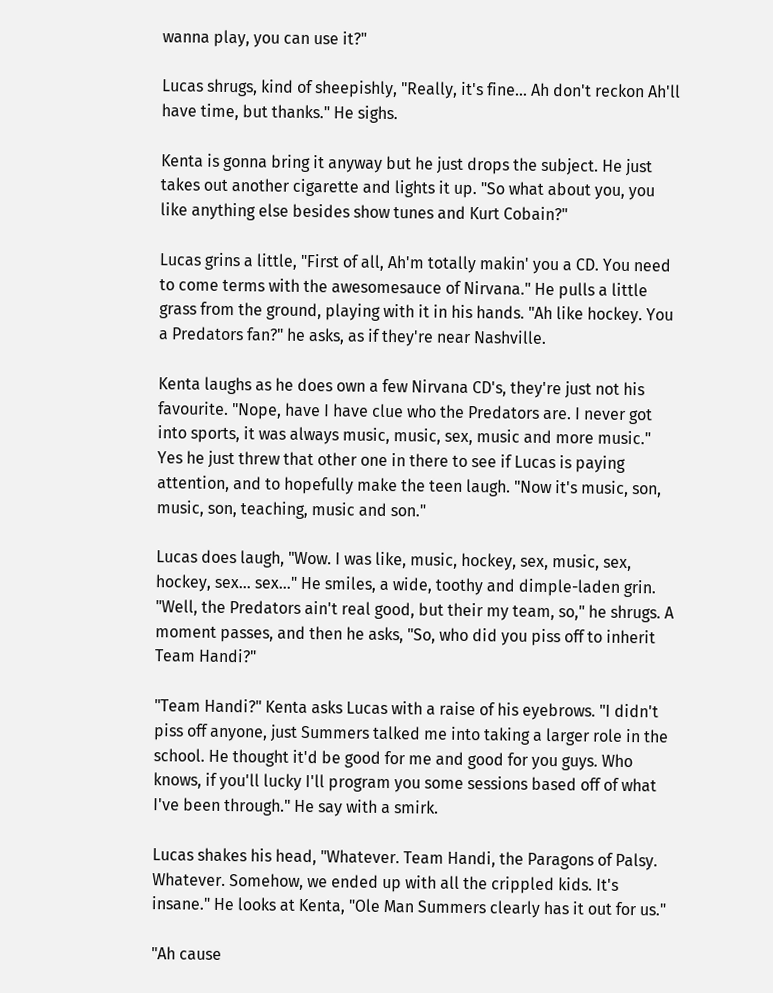wanna play, you can use it?"

Lucas shrugs, kind of sheepishly, "Really, it's fine… Ah don't reckon Ah'll have time, but thanks." He sighs.

Kenta is gonna bring it anyway but he just drops the subject. He just takes out another cigarette and lights it up. "So what about you, you like anything else besides show tunes and Kurt Cobain?"

Lucas grins a little, "First of all, Ah'm totally makin' you a CD. You need to come terms with the awesomesauce of Nirvana." He pulls a little grass from the ground, playing with it in his hands. "Ah like hockey. You a Predators fan?" he asks, as if they're near Nashville.

Kenta laughs as he does own a few Nirvana CD's, they're just not his favourite. "Nope, have I have clue who the Predators are. I never got into sports, it was always music, music, sex, music and more music." Yes he just threw that other one in there to see if Lucas is paying attention, and to hopefully make the teen laugh. "Now it's music, son, music, son, teaching, music and son."

Lucas does laugh, "Wow. I was like, music, hockey, sex, music, sex, hockey, sex… sex…" He smiles, a wide, toothy and dimple-laden grin. "Well, the Predators ain't real good, but their my team, so," he shrugs. A moment passes, and then he asks, "So, who did you piss off to inherit Team Handi?"

"Team Handi?" Kenta asks Lucas with a raise of his eyebrows. "I didn't piss off anyone, just Summers talked me into taking a larger role in the school. He thought it'd be good for me and good for you guys. Who knows, if you'll lucky I'll program you some sessions based off of what I've been through." He say with a smirk.

Lucas shakes his head, "Whatever. Team Handi, the Paragons of Palsy. Whatever. Somehow, we ended up with all the crippled kids. It's insane." He looks at Kenta, "Ole Man Summers clearly has it out for us."

"Ah cause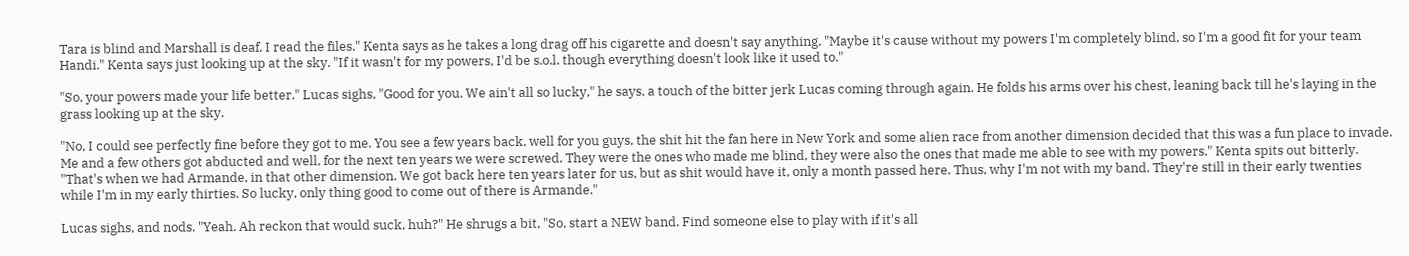Tara is blind and Marshall is deaf. I read the files." Kenta says as he takes a long drag off his cigarette and doesn't say anything. "Maybe it's cause without my powers I'm completely blind, so I'm a good fit for your team Handi." Kenta says just looking up at the sky. "If it wasn't for my powers, I'd be s.o.l. though everything doesn't look like it used to."

"So, your powers made your life better." Lucas sighs, "Good for you. We ain't all so lucky," he says, a touch of the bitter jerk Lucas coming through again. He folds his arms over his chest, leaning back till he's laying in the grass looking up at the sky.

"No, I could see perfectly fine before they got to me. You see a few years back, well for you guys, the shit hit the fan here in New York and some alien race from another dimension decided that this was a fun place to invade. Me and a few others got abducted and well, for the next ten years we were screwed. They were the ones who made me blind, they were also the ones that made me able to see with my powers." Kenta spits out bitterly. "That's when we had Armande, in that other dimension. We got back here ten years later for us, but as shit would have it, only a month passed here. Thus, why I'm not with my band. They're still in their early twenties while I'm in my early thirties. So lucky, only thing good to come out of there is Armande."

Lucas sighs, and nods. "Yeah. Ah reckon that would suck, huh?" He shrugs a bit, "So, start a NEW band. Find someone else to play with if it's all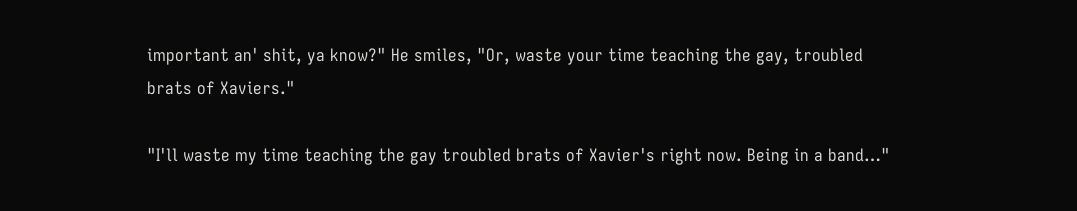important an' shit, ya know?" He smiles, "Or, waste your time teaching the gay, troubled brats of Xaviers."

"I'll waste my time teaching the gay troubled brats of Xavier's right now. Being in a band…"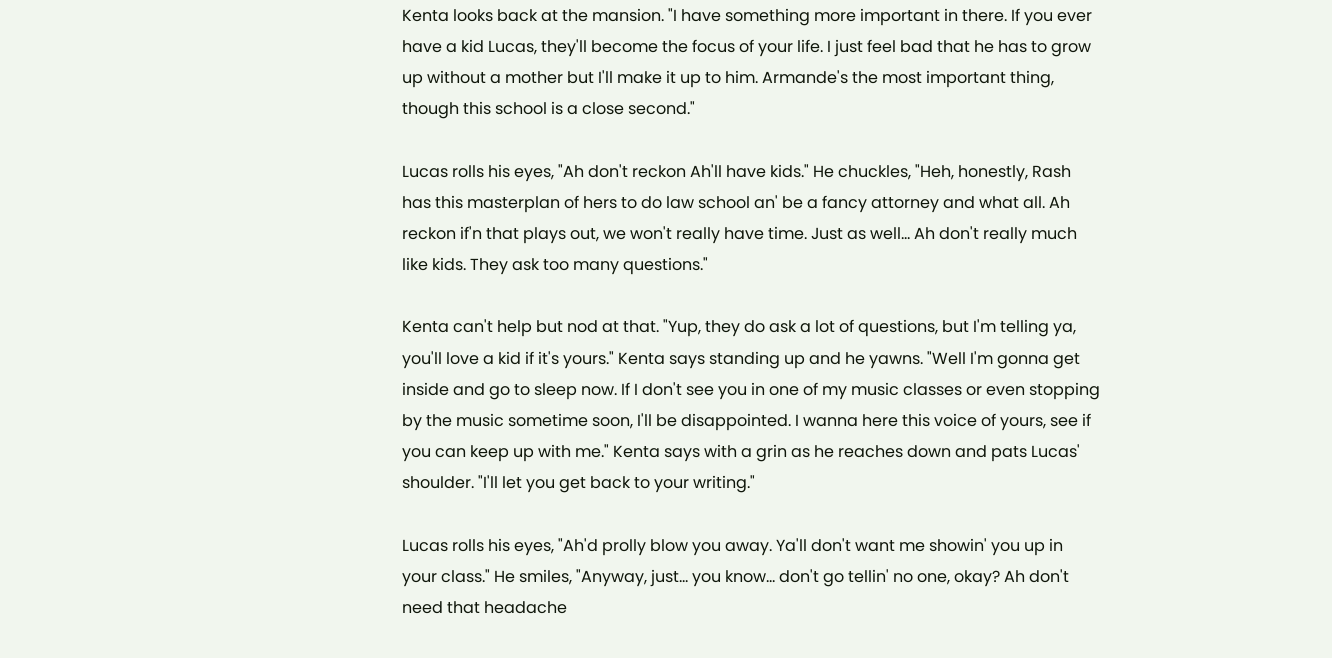Kenta looks back at the mansion. "I have something more important in there. If you ever have a kid Lucas, they'll become the focus of your life. I just feel bad that he has to grow up without a mother but I'll make it up to him. Armande's the most important thing, though this school is a close second."

Lucas rolls his eyes, "Ah don't reckon Ah'll have kids." He chuckles, "Heh, honestly, Rash has this masterplan of hers to do law school an' be a fancy attorney and what all. Ah reckon if'n that plays out, we won't really have time. Just as well… Ah don't really much like kids. They ask too many questions."

Kenta can't help but nod at that. "Yup, they do ask a lot of questions, but I'm telling ya, you'll love a kid if it's yours." Kenta says standing up and he yawns. "Well I'm gonna get inside and go to sleep now. If I don't see you in one of my music classes or even stopping by the music sometime soon, I'll be disappointed. I wanna here this voice of yours, see if you can keep up with me." Kenta says with a grin as he reaches down and pats Lucas' shoulder. "I'll let you get back to your writing."

Lucas rolls his eyes, "Ah'd prolly blow you away. Ya'll don't want me showin' you up in your class." He smiles, "Anyway, just… you know… don't go tellin' no one, okay? Ah don't need that headache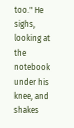too." He sighs, looking at the notebook under his knee, and shakes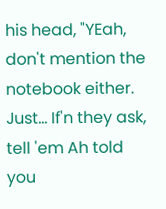his head, "YEah, don't mention the notebook either. Just… If'n they ask, tell 'em Ah told you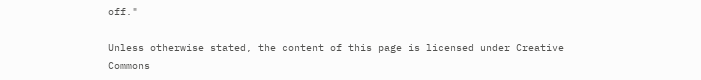off."

Unless otherwise stated, the content of this page is licensed under Creative Commons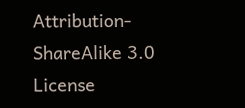Attribution-ShareAlike 3.0 License